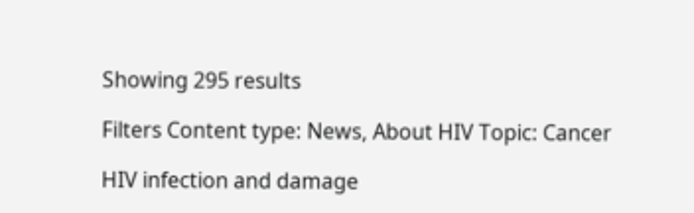Showing 295 results

Filters Content type: News, About HIV Topic: Cancer

HIV infection and damage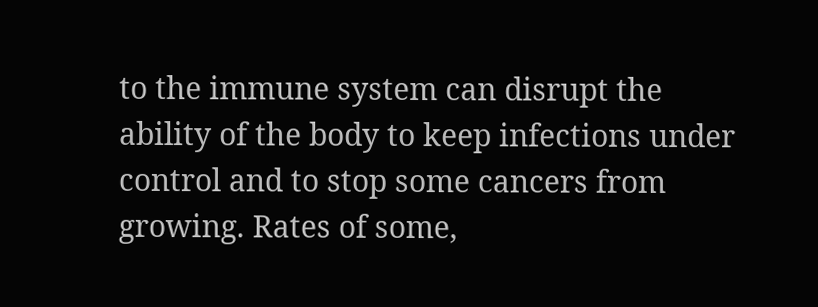to the immune system can disrupt the ability of the body to keep infections under control and to stop some cancers from growing. Rates of some,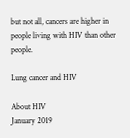but not all, cancers are higher in people living with HIV than other people.

Lung cancer and HIV

About HIV
January 2019